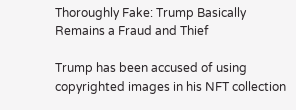Thoroughly Fake: Trump Basically Remains a Fraud and Thief

Trump has been accused of using copyrighted images in his NFT collection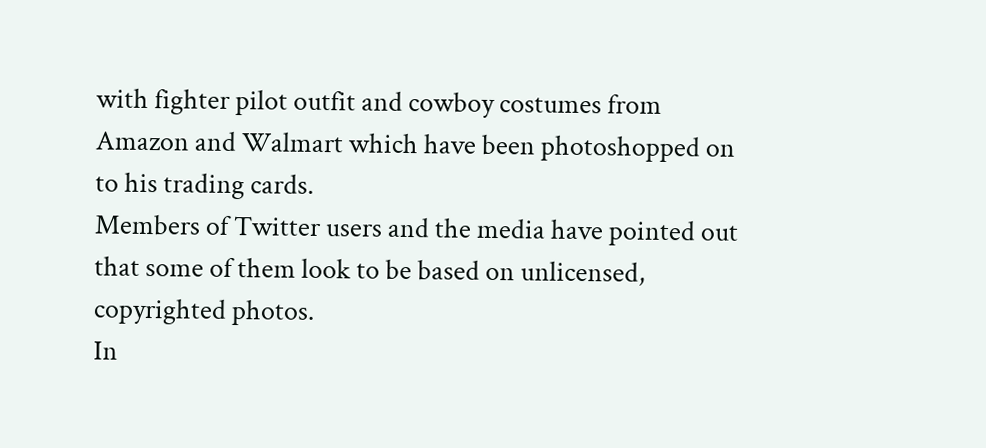with fighter pilot outfit and cowboy costumes from Amazon and Walmart which have been photoshopped on to his trading cards.
Members of Twitter users and the media have pointed out that some of them look to be based on unlicensed, copyrighted photos.
In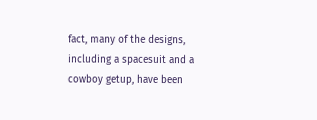fact, many of the designs, including a spacesuit and a cowboy getup, have been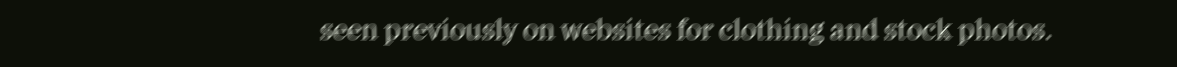seen previously on websites for clothing and stock photos.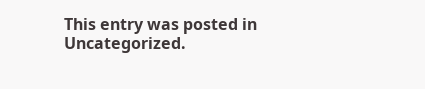This entry was posted in Uncategorized.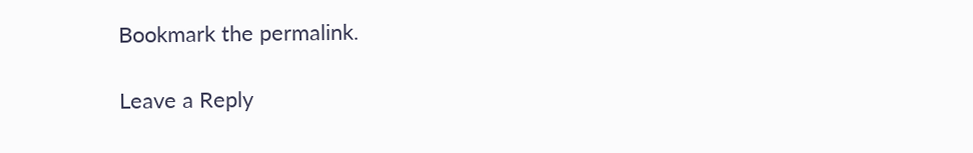Bookmark the permalink.

Leave a Reply